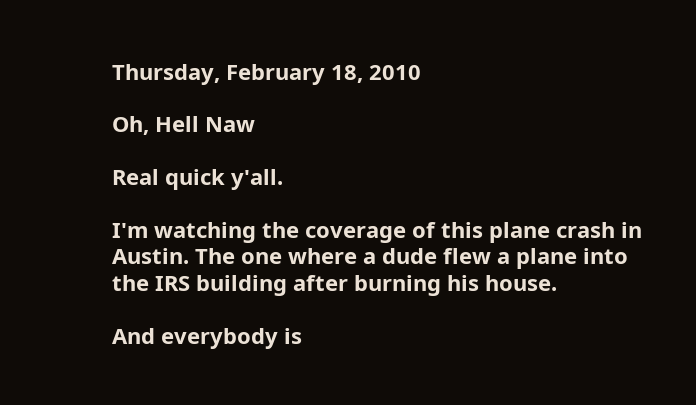Thursday, February 18, 2010

Oh, Hell Naw

Real quick y'all.

I'm watching the coverage of this plane crash in Austin. The one where a dude flew a plane into the IRS building after burning his house.

And everybody is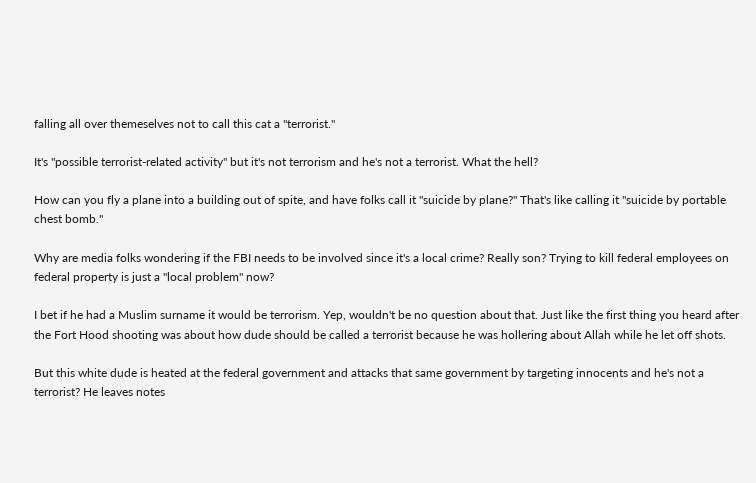falling all over themeselves not to call this cat a "terrorist."

It's "possible terrorist-related activity" but it's not terrorism and he's not a terrorist. What the hell?

How can you fly a plane into a building out of spite, and have folks call it "suicide by plane?" That's like calling it "suicide by portable chest bomb."

Why are media folks wondering if the FBI needs to be involved since it's a local crime? Really son? Trying to kill federal employees on federal property is just a "local problem" now?

I bet if he had a Muslim surname it would be terrorism. Yep, wouldn't be no question about that. Just like the first thing you heard after the Fort Hood shooting was about how dude should be called a terrorist because he was hollering about Allah while he let off shots.

But this white dude is heated at the federal government and attacks that same government by targeting innocents and he's not a terrorist? He leaves notes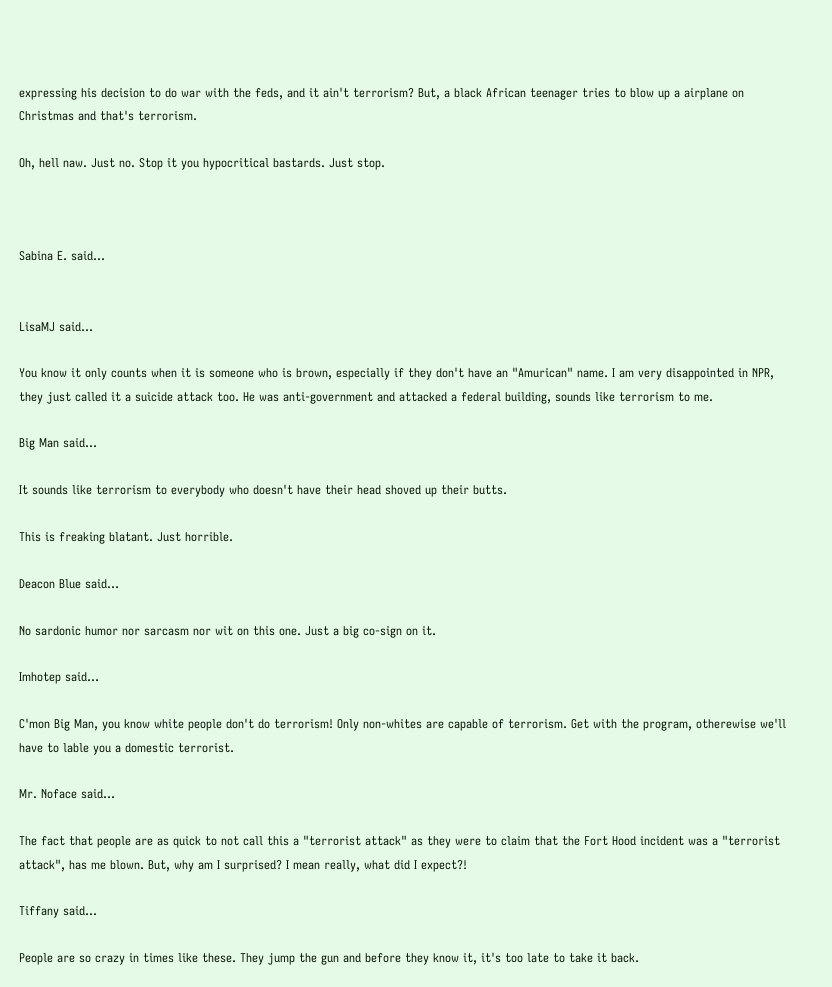expressing his decision to do war with the feds, and it ain't terrorism? But, a black African teenager tries to blow up a airplane on Christmas and that's terrorism.

Oh, hell naw. Just no. Stop it you hypocritical bastards. Just stop.



Sabina E. said...


LisaMJ said...

You know it only counts when it is someone who is brown, especially if they don't have an "Amurican" name. I am very disappointed in NPR, they just called it a suicide attack too. He was anti-government and attacked a federal building, sounds like terrorism to me.

Big Man said...

It sounds like terrorism to everybody who doesn't have their head shoved up their butts.

This is freaking blatant. Just horrible.

Deacon Blue said...

No sardonic humor nor sarcasm nor wit on this one. Just a big co-sign on it.

Imhotep said...

C'mon Big Man, you know white people don't do terrorism! Only non-whites are capable of terrorism. Get with the program, otherewise we'll have to lable you a domestic terrorist.

Mr. Noface said...

The fact that people are as quick to not call this a "terrorist attack" as they were to claim that the Fort Hood incident was a "terrorist attack", has me blown. But, why am I surprised? I mean really, what did I expect?!

Tiffany said...

People are so crazy in times like these. They jump the gun and before they know it, it's too late to take it back.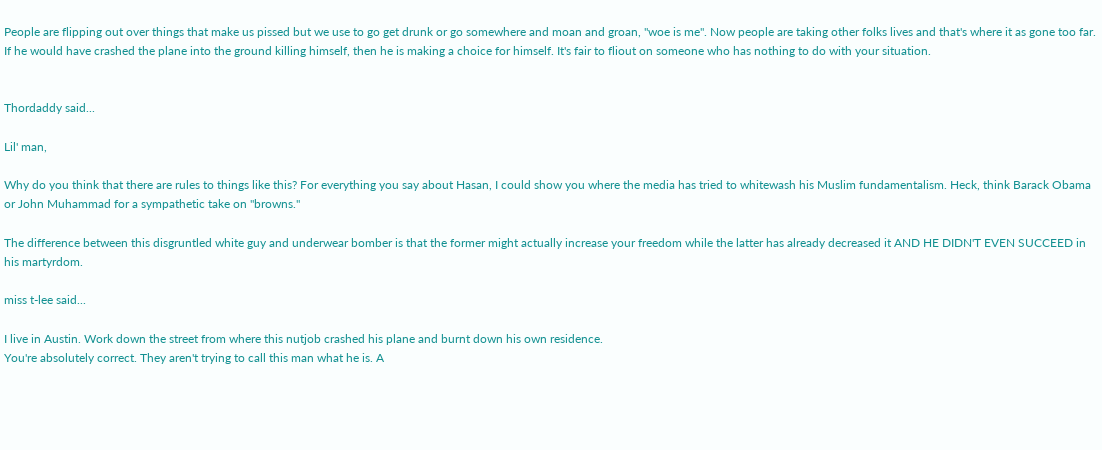People are flipping out over things that make us pissed but we use to go get drunk or go somewhere and moan and groan, "woe is me". Now people are taking other folks lives and that's where it as gone too far. If he would have crashed the plane into the ground killing himself, then he is making a choice for himself. It's fair to fliout on someone who has nothing to do with your situation.


Thordaddy said...

Lil' man,

Why do you think that there are rules to things like this? For everything you say about Hasan, I could show you where the media has tried to whitewash his Muslim fundamentalism. Heck, think Barack Obama or John Muhammad for a sympathetic take on "browns."

The difference between this disgruntled white guy and underwear bomber is that the former might actually increase your freedom while the latter has already decreased it AND HE DIDN'T EVEN SUCCEED in his martyrdom.

miss t-lee said...

I live in Austin. Work down the street from where this nutjob crashed his plane and burnt down his own residence.
You're absolutely correct. They aren't trying to call this man what he is. A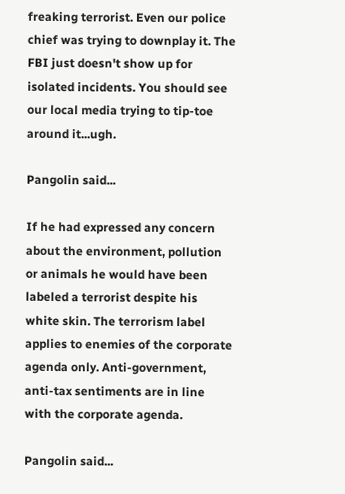freaking terrorist. Even our police chief was trying to downplay it. The FBI just doesn't show up for isolated incidents. You should see our local media trying to tip-toe around it...ugh.

Pangolin said...

If he had expressed any concern about the environment, pollution or animals he would have been labeled a terrorist despite his white skin. The terrorism label applies to enemies of the corporate agenda only. Anti-government, anti-tax sentiments are in line with the corporate agenda.

Pangolin said...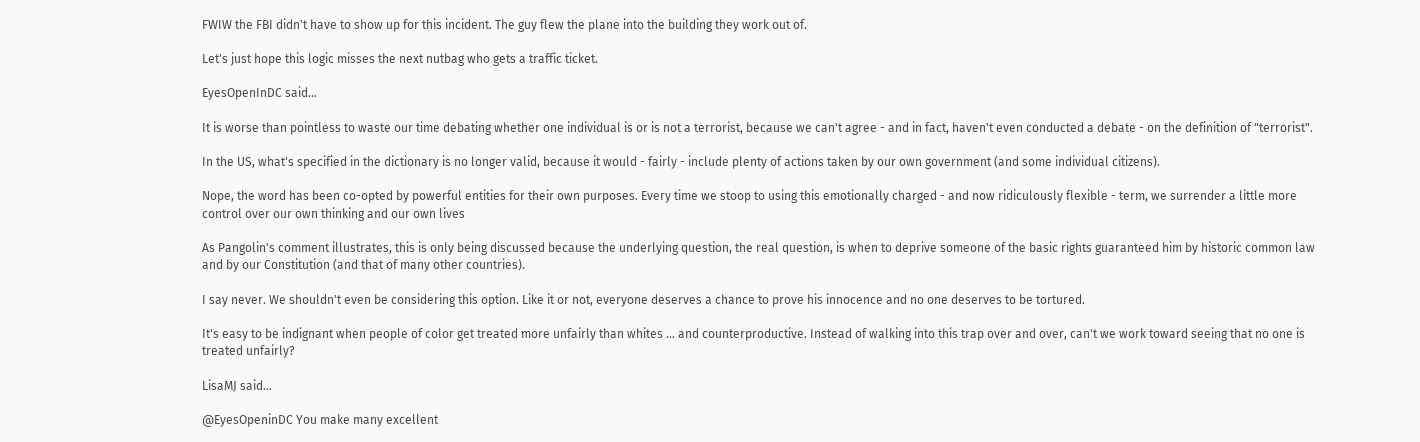FWIW the FBI didn't have to show up for this incident. The guy flew the plane into the building they work out of.

Let's just hope this logic misses the next nutbag who gets a traffic ticket.

EyesOpenInDC said...

It is worse than pointless to waste our time debating whether one individual is or is not a terrorist, because we can't agree - and in fact, haven't even conducted a debate - on the definition of "terrorist".

In the US, what's specified in the dictionary is no longer valid, because it would - fairly - include plenty of actions taken by our own government (and some individual citizens).

Nope, the word has been co-opted by powerful entities for their own purposes. Every time we stoop to using this emotionally charged - and now ridiculously flexible - term, we surrender a little more control over our own thinking and our own lives

As Pangolin's comment illustrates, this is only being discussed because the underlying question, the real question, is when to deprive someone of the basic rights guaranteed him by historic common law and by our Constitution (and that of many other countries).

I say never. We shouldn't even be considering this option. Like it or not, everyone deserves a chance to prove his innocence and no one deserves to be tortured.

It's easy to be indignant when people of color get treated more unfairly than whites ... and counterproductive. Instead of walking into this trap over and over, can't we work toward seeing that no one is treated unfairly?

LisaMJ said...

@EyesOpeninDC You make many excellent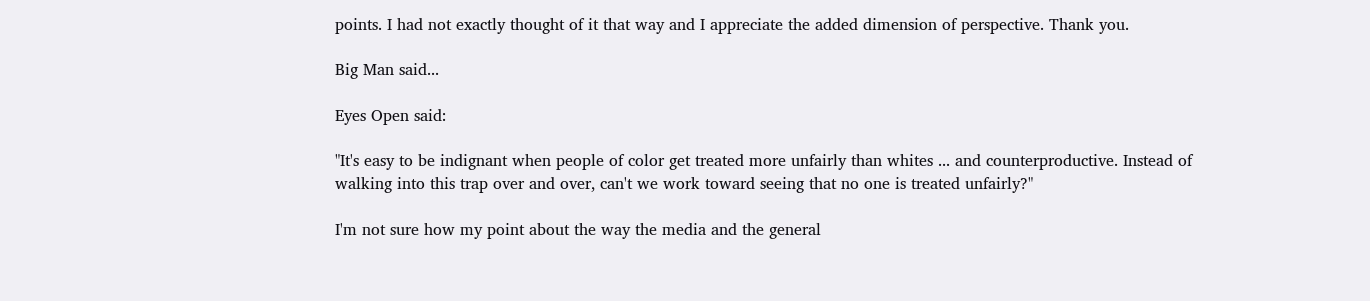points. I had not exactly thought of it that way and I appreciate the added dimension of perspective. Thank you.

Big Man said...

Eyes Open said:

"It's easy to be indignant when people of color get treated more unfairly than whites ... and counterproductive. Instead of walking into this trap over and over, can't we work toward seeing that no one is treated unfairly?"

I'm not sure how my point about the way the media and the general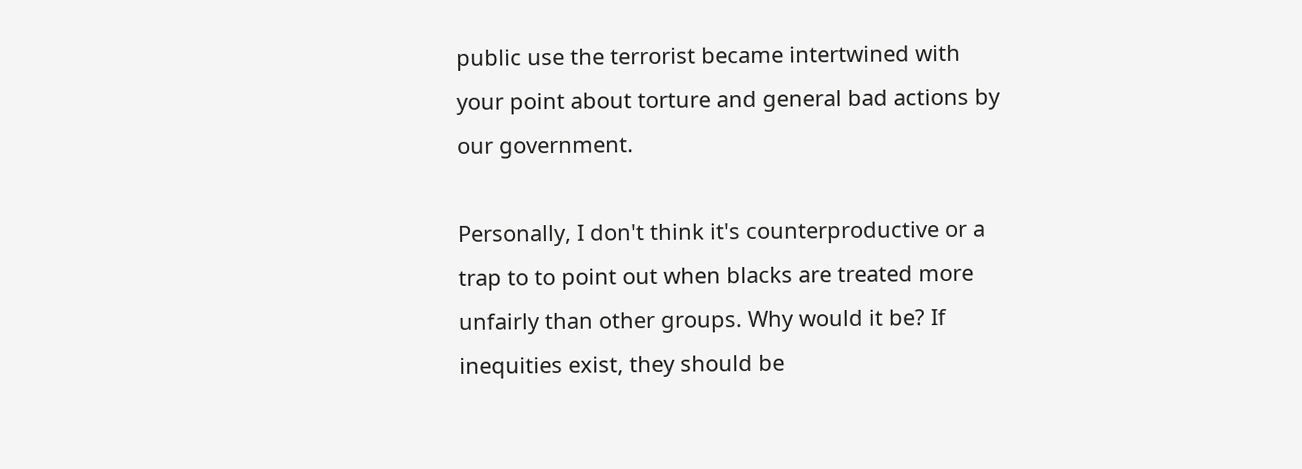public use the terrorist became intertwined with your point about torture and general bad actions by our government.

Personally, I don't think it's counterproductive or a trap to to point out when blacks are treated more unfairly than other groups. Why would it be? If inequities exist, they should be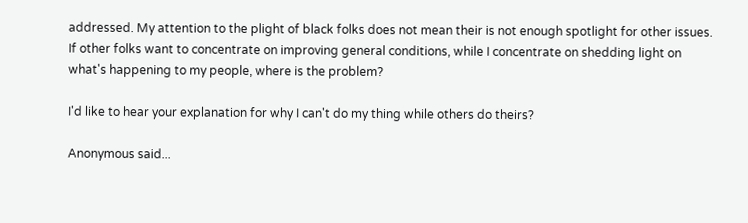addressed. My attention to the plight of black folks does not mean their is not enough spotlight for other issues. If other folks want to concentrate on improving general conditions, while I concentrate on shedding light on what's happening to my people, where is the problem?

I'd like to hear your explanation for why I can't do my thing while others do theirs?

Anonymous said...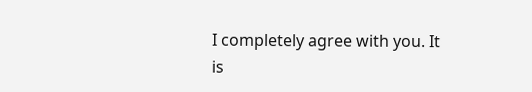I completely agree with you. It is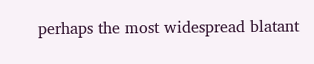perhaps the most widespread blatant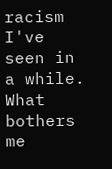racism I've seen in a while. What bothers me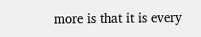more is that it is every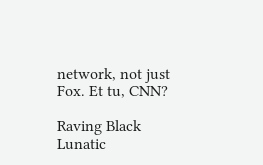network, not just Fox. Et tu, CNN?

Raving Black Lunatic